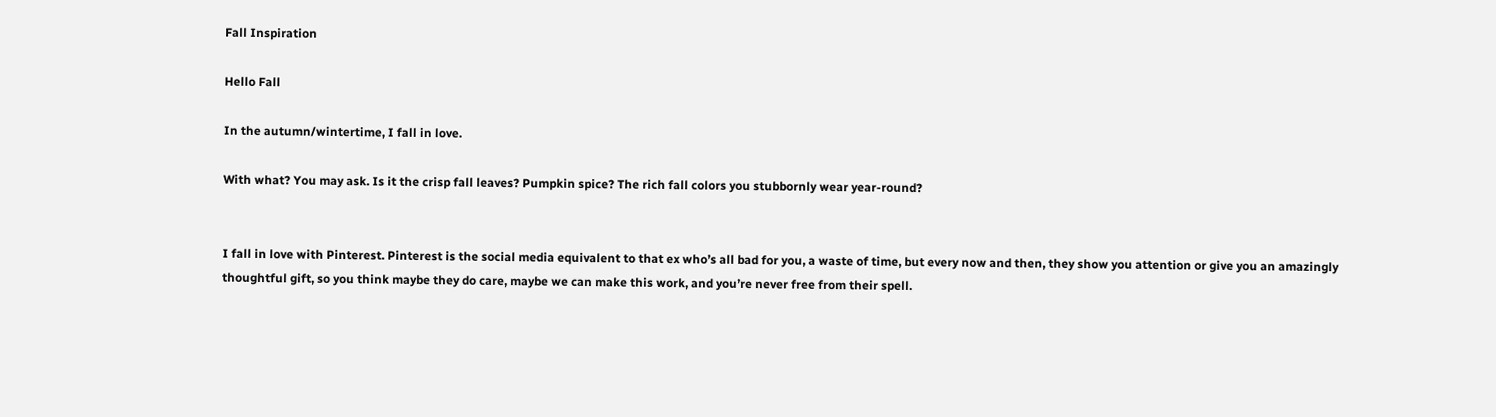Fall Inspiration

Hello Fall

In the autumn/wintertime, I fall in love.

With what? You may ask. Is it the crisp fall leaves? Pumpkin spice? The rich fall colors you stubbornly wear year-round?


I fall in love with Pinterest. Pinterest is the social media equivalent to that ex who’s all bad for you, a waste of time, but every now and then, they show you attention or give you an amazingly thoughtful gift, so you think maybe they do care, maybe we can make this work, and you’re never free from their spell.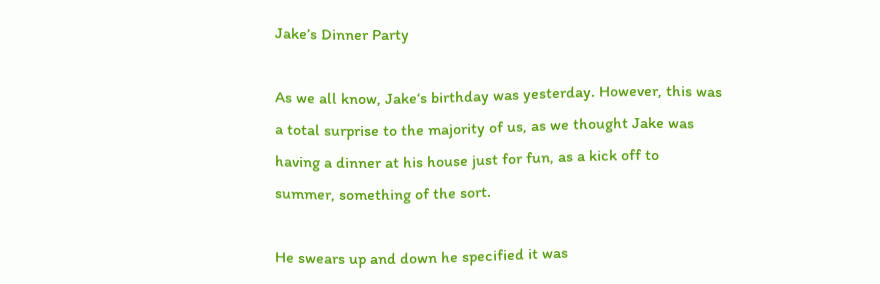Jake’s Dinner Party

As we all know, Jake‘s birthday was yesterday. However, this was a total surprise to the majority of us, as we thought Jake was having a dinner at his house just for fun, as a kick off to summer, something of the sort.

He swears up and down he specified it was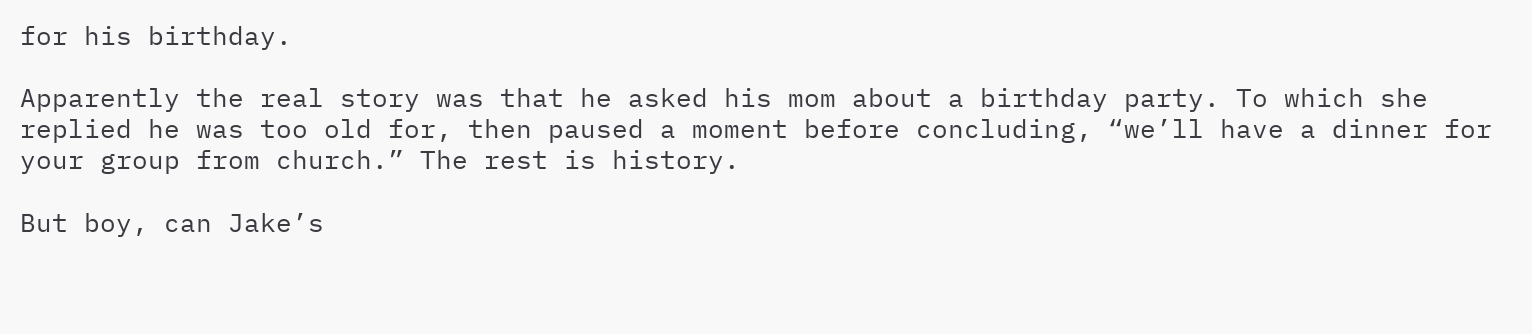for his birthday.

Apparently the real story was that he asked his mom about a birthday party. To which she replied he was too old for, then paused a moment before concluding, “we’ll have a dinner for your group from church.” The rest is history.

But boy, can Jake’s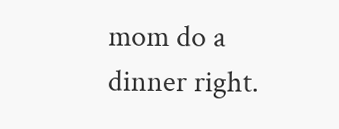mom do a dinner right.